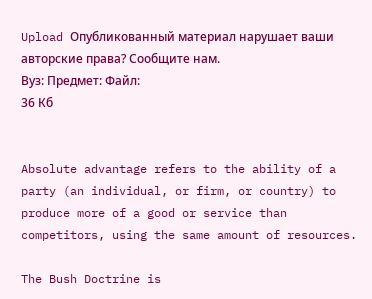Upload Опубликованный материал нарушает ваши авторские права? Сообщите нам.
Вуз: Предмет: Файл:
36 Кб


Absolute advantage refers to the ability of a party (an individual, or firm, or country) to produce more of a good or service than competitors, using the same amount of resources.

The Bush Doctrine is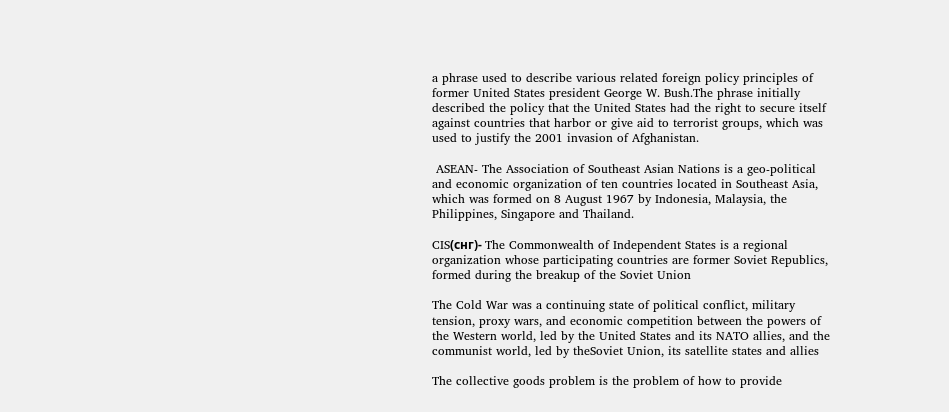a phrase used to describe various related foreign policy principles of former United States president George W. Bush.The phrase initially described the policy that the United States had the right to secure itself against countries that harbor or give aid to terrorist groups, which was used to justify the 2001 invasion of Afghanistan.

 ASEAN- The Association of Southeast Asian Nations is a geo-political and economic organization of ten countries located in Southeast Asia, which was formed on 8 August 1967 by Indonesia, Malaysia, the Philippines, Singapore and Thailand.

CIS(снг)- The Commonwealth of Independent States is a regional organization whose participating countries are former Soviet Republics, formed during the breakup of the Soviet Union

The Cold War was a continuing state of political conflict, military tension, proxy wars, and economic competition between the powers of the Western world, led by the United States and its NATO allies, and the communist world, led by theSoviet Union, its satellite states and allies

The collective goods problem is the problem of how to provide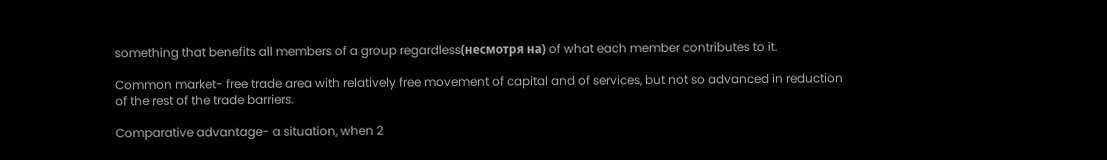something that benefits all members of a group regardless(несмотря на) of what each member contributes to it.

Common market- free trade area with relatively free movement of capital and of services, but not so advanced in reduction of the rest of the trade barriers.

Comparative advantage- a situation, when 2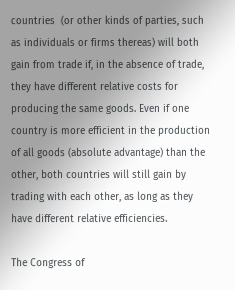countries  (or other kinds of parties, such as individuals or firms thereas) will both gain from trade if, in the absence of trade, they have different relative costs for producing the same goods. Even if one country is more efficient in the production of all goods (absolute advantage) than the other, both countries will still gain by trading with each other, as long as they have different relative efficiencies.

The Congress of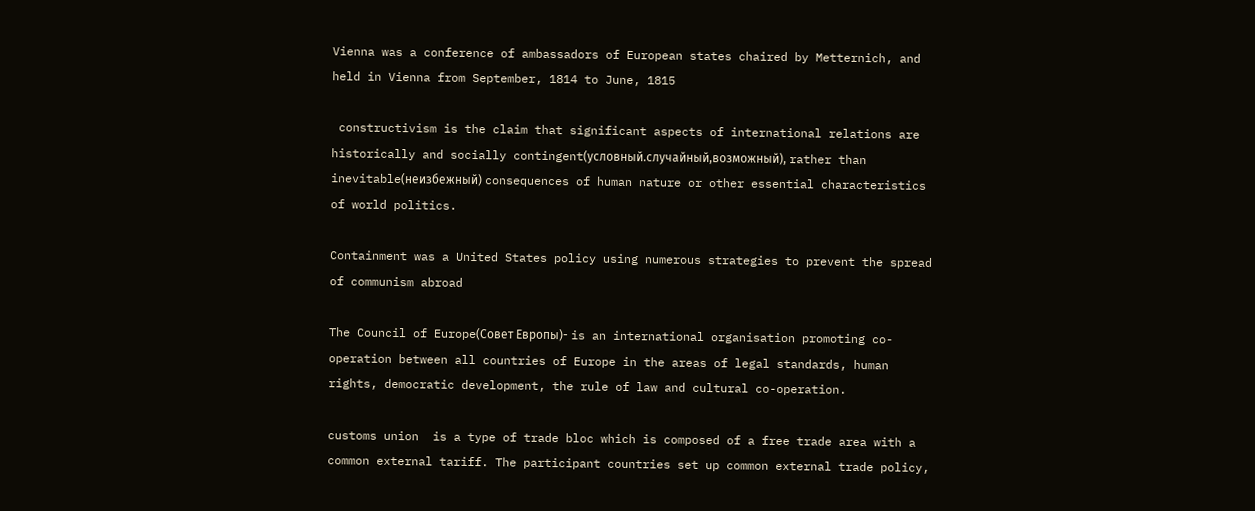Vienna was a conference of ambassadors of European states chaired by Metternich, and held in Vienna from September, 1814 to June, 1815

 constructivism is the claim that significant aspects of international relations are historically and socially contingent(условный.случайный,возможный), rather than inevitable(неизбежный) consequences of human nature or other essential characteristics of world politics.

Containment was a United States policy using numerous strategies to prevent the spread of communism abroad

The Council of Europe(Совет Европы)- is an international organisation promoting co-operation between all countries of Europe in the areas of legal standards, human rights, democratic development, the rule of law and cultural co-operation.

customs union  is a type of trade bloc which is composed of a free trade area with a common external tariff. The participant countries set up common external trade policy,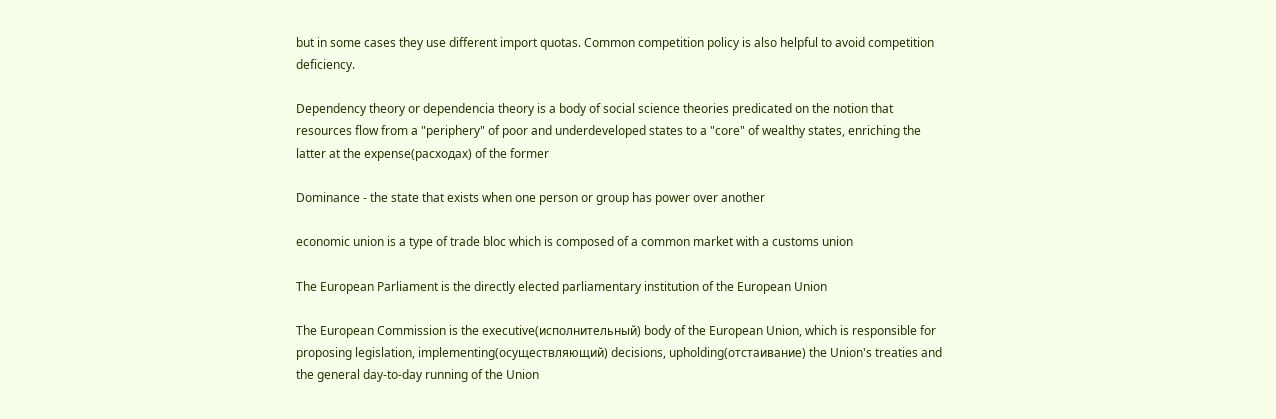but in some cases they use different import quotas. Common competition policy is also helpful to avoid competition deficiency.

Dependency theory or dependencia theory is a body of social science theories predicated on the notion that resources flow from a "periphery" of poor and underdeveloped states to a "core" of wealthy states, enriching the latter at the expense(расходах) of the former

Dominance - the state that exists when one person or group has power over another

economic union is a type of trade bloc which is composed of a common market with a customs union

The European Parliament is the directly elected parliamentary institution of the European Union

The European Commission is the executive(исполнительный) body of the European Union, which is responsible for proposing legislation, implementing(осуществляющий) decisions, upholding(отстаивание) the Union's treaties and the general day-to-day running of the Union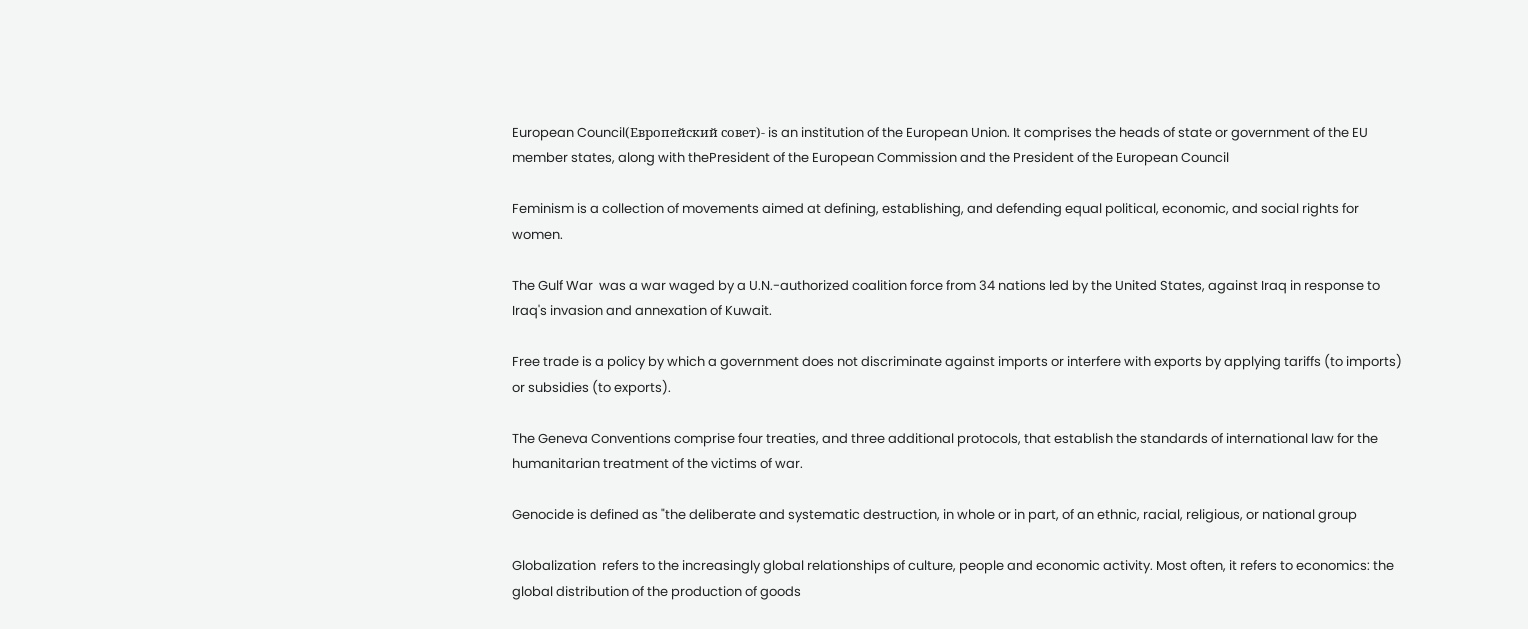European Council(Европейский совет)- is an institution of the European Union. It comprises the heads of state or government of the EU member states, along with thePresident of the European Commission and the President of the European Council

Feminism is a collection of movements aimed at defining, establishing, and defending equal political, economic, and social rights for women.

The Gulf War  was a war waged by a U.N.-authorized coalition force from 34 nations led by the United States, against Iraq in response to Iraq's invasion and annexation of Kuwait.

Free trade is a policy by which a government does not discriminate against imports or interfere with exports by applying tariffs (to imports) or subsidies (to exports).

The Geneva Conventions comprise four treaties, and three additional protocols, that establish the standards of international law for the humanitarian treatment of the victims of war.

Genocide is defined as "the deliberate and systematic destruction, in whole or in part, of an ethnic, racial, religious, or national group

Globalization  refers to the increasingly global relationships of culture, people and economic activity. Most often, it refers to economics: the global distribution of the production of goods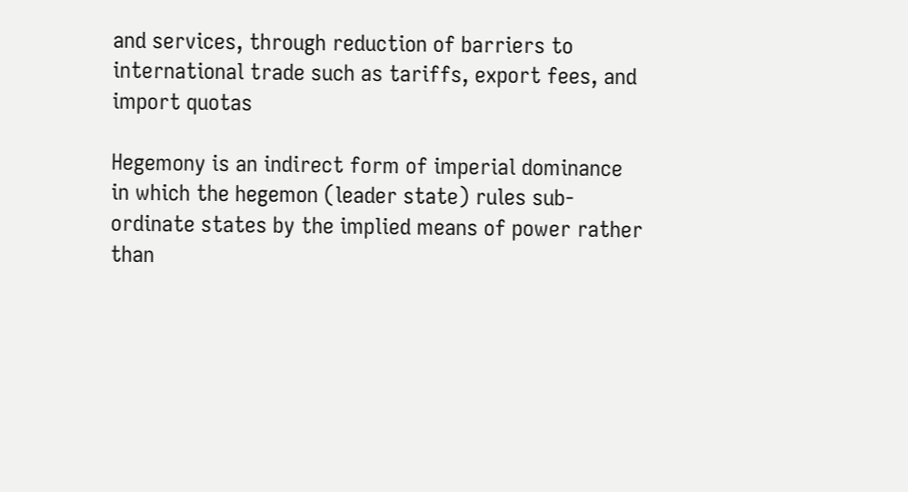and services, through reduction of barriers to international trade such as tariffs, export fees, and import quotas

Hegemony is an indirect form of imperial dominance in which the hegemon (leader state) rules sub-ordinate states by the implied means of power rather than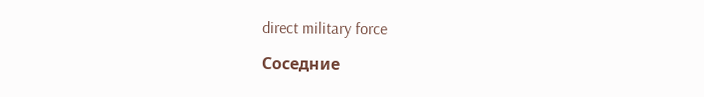direct military force

Соседние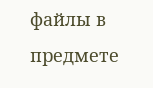файлы в предмете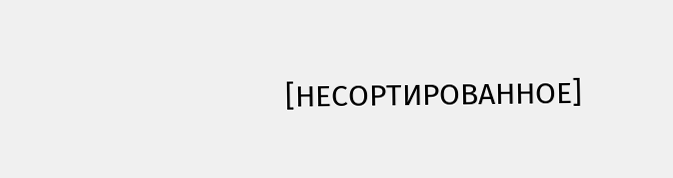[НЕСОРТИРОВАННОЕ]